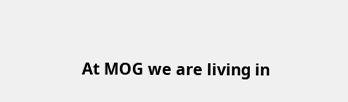At MOG we are living in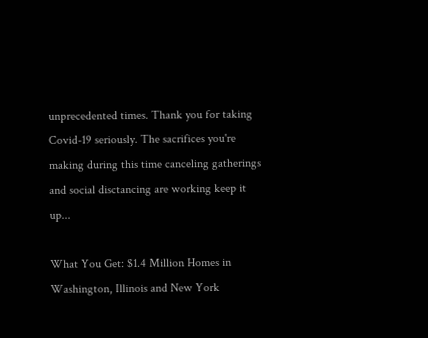unprecedented times. Thank you for taking Covid-19 seriously. The sacrifices you're making during this time canceling gatherings and social disctancing are working keep it up...

What You Get: $1.4 Million Homes in Washington, Illinois and New York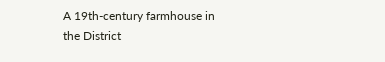A 19th-century farmhouse in the District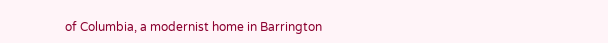of Columbia, a modernist home in Barrington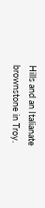Hills and an Italianate brownstone in Troy.